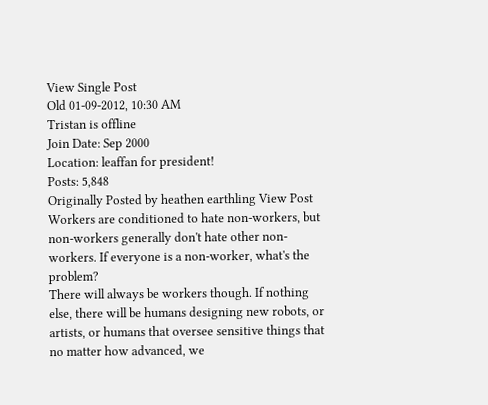View Single Post
Old 01-09-2012, 10:30 AM
Tristan is offline
Join Date: Sep 2000
Location: leaffan for president!
Posts: 5,848
Originally Posted by heathen earthling View Post
Workers are conditioned to hate non-workers, but non-workers generally don't hate other non-workers. If everyone is a non-worker, what's the problem?
There will always be workers though. If nothing else, there will be humans designing new robots, or artists, or humans that oversee sensitive things that no matter how advanced, we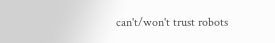can't/won't trust robots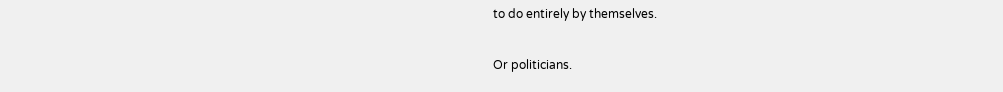to do entirely by themselves.

Or politicians.